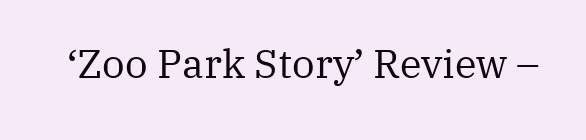‘Zoo Park Story’ Review –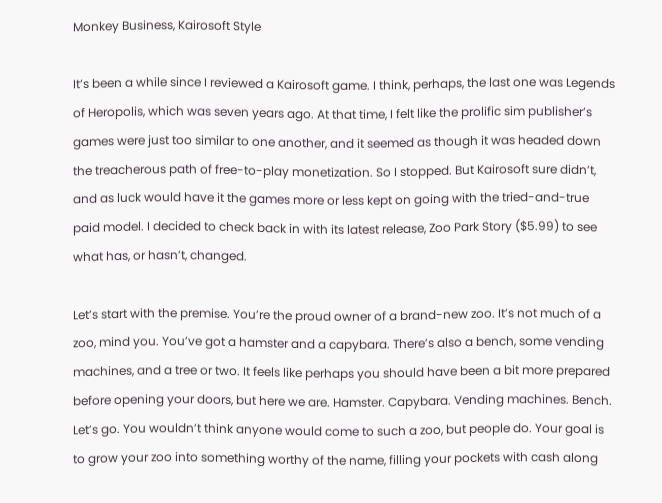Monkey Business, Kairosoft Style

It’s been a while since I reviewed a Kairosoft game. I think, perhaps, the last one was Legends of Heropolis, which was seven years ago. At that time, I felt like the prolific sim publisher’s games were just too similar to one another, and it seemed as though it was headed down the treacherous path of free-to-play monetization. So I stopped. But Kairosoft sure didn’t, and as luck would have it the games more or less kept on going with the tried-and-true paid model. I decided to check back in with its latest release, Zoo Park Story ($5.99) to see what has, or hasn’t, changed.

Let’s start with the premise. You’re the proud owner of a brand-new zoo. It’s not much of a zoo, mind you. You’ve got a hamster and a capybara. There’s also a bench, some vending machines, and a tree or two. It feels like perhaps you should have been a bit more prepared before opening your doors, but here we are. Hamster. Capybara. Vending machines. Bench. Let’s go. You wouldn’t think anyone would come to such a zoo, but people do. Your goal is to grow your zoo into something worthy of the name, filling your pockets with cash along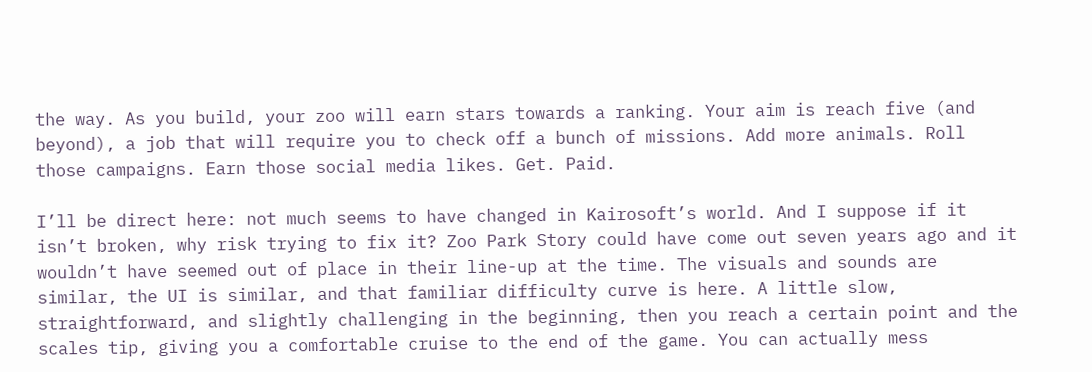the way. As you build, your zoo will earn stars towards a ranking. Your aim is reach five (and beyond), a job that will require you to check off a bunch of missions. Add more animals. Roll those campaigns. Earn those social media likes. Get. Paid.

I’ll be direct here: not much seems to have changed in Kairosoft’s world. And I suppose if it isn’t broken, why risk trying to fix it? Zoo Park Story could have come out seven years ago and it wouldn’t have seemed out of place in their line-up at the time. The visuals and sounds are similar, the UI is similar, and that familiar difficulty curve is here. A little slow, straightforward, and slightly challenging in the beginning, then you reach a certain point and the scales tip, giving you a comfortable cruise to the end of the game. You can actually mess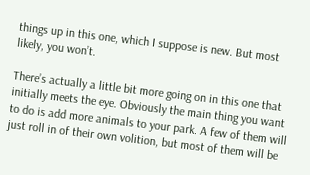things up in this one, which I suppose is new. But most likely, you won’t.

There’s actually a little bit more going on in this one that initially meets the eye. Obviously the main thing you want to do is add more animals to your park. A few of them will just roll in of their own volition, but most of them will be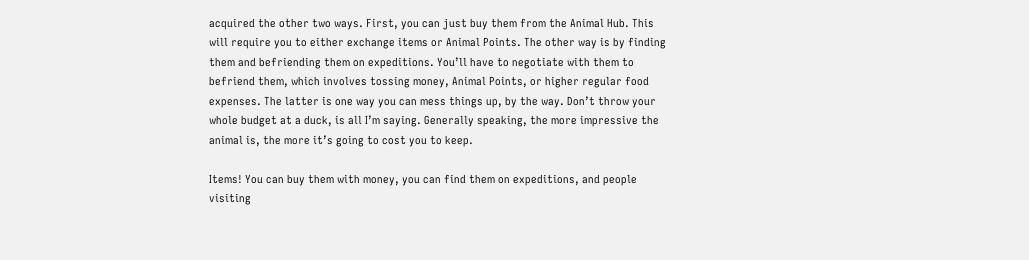acquired the other two ways. First, you can just buy them from the Animal Hub. This will require you to either exchange items or Animal Points. The other way is by finding them and befriending them on expeditions. You’ll have to negotiate with them to befriend them, which involves tossing money, Animal Points, or higher regular food expenses. The latter is one way you can mess things up, by the way. Don’t throw your whole budget at a duck, is all I’m saying. Generally speaking, the more impressive the animal is, the more it’s going to cost you to keep.

Items! You can buy them with money, you can find them on expeditions, and people visiting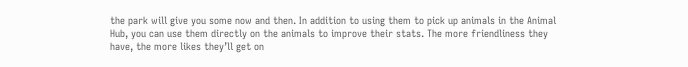the park will give you some now and then. In addition to using them to pick up animals in the Animal Hub, you can use them directly on the animals to improve their stats. The more friendliness they have, the more likes they’ll get on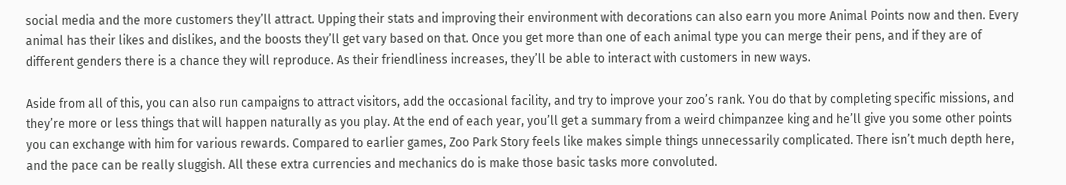social media and the more customers they’ll attract. Upping their stats and improving their environment with decorations can also earn you more Animal Points now and then. Every animal has their likes and dislikes, and the boosts they’ll get vary based on that. Once you get more than one of each animal type you can merge their pens, and if they are of different genders there is a chance they will reproduce. As their friendliness increases, they’ll be able to interact with customers in new ways.

Aside from all of this, you can also run campaigns to attract visitors, add the occasional facility, and try to improve your zoo’s rank. You do that by completing specific missions, and they’re more or less things that will happen naturally as you play. At the end of each year, you’ll get a summary from a weird chimpanzee king and he’ll give you some other points you can exchange with him for various rewards. Compared to earlier games, Zoo Park Story feels like makes simple things unnecessarily complicated. There isn’t much depth here, and the pace can be really sluggish. All these extra currencies and mechanics do is make those basic tasks more convoluted.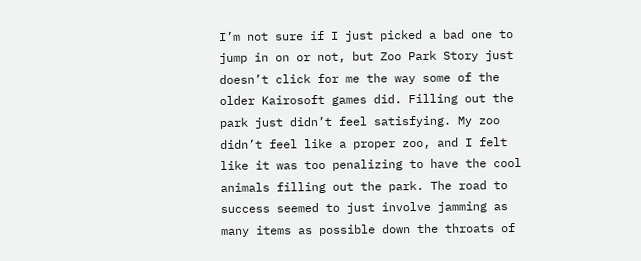I’m not sure if I just picked a bad one to jump in on or not, but Zoo Park Story just doesn’t click for me the way some of the older Kairosoft games did. Filling out the park just didn’t feel satisfying. My zoo didn’t feel like a proper zoo, and I felt like it was too penalizing to have the cool animals filling out the park. The road to success seemed to just involve jamming as many items as possible down the throats of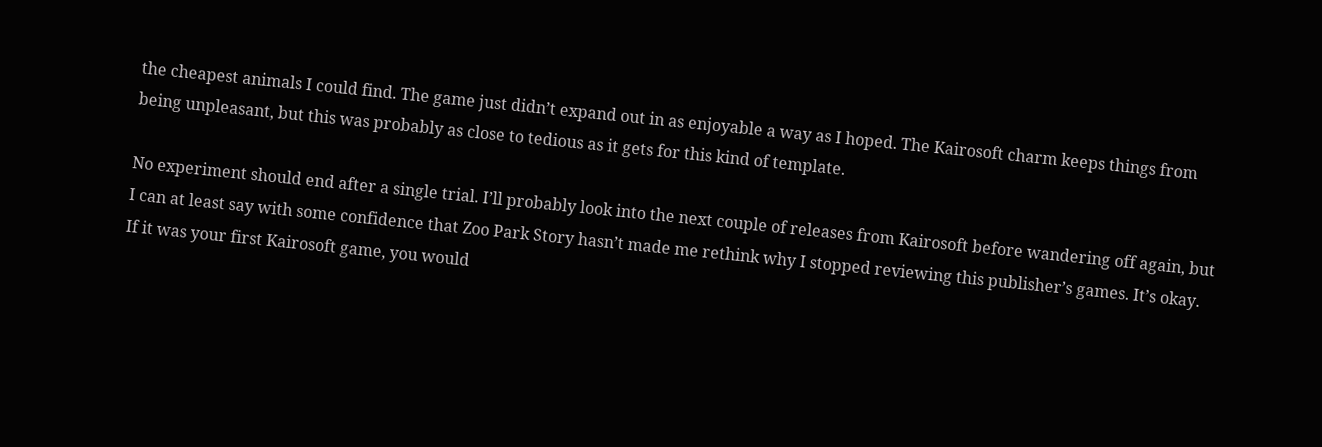the cheapest animals I could find. The game just didn’t expand out in as enjoyable a way as I hoped. The Kairosoft charm keeps things from being unpleasant, but this was probably as close to tedious as it gets for this kind of template.

No experiment should end after a single trial. I’ll probably look into the next couple of releases from Kairosoft before wandering off again, but I can at least say with some confidence that Zoo Park Story hasn’t made me rethink why I stopped reviewing this publisher’s games. It’s okay. If it was your first Kairosoft game, you would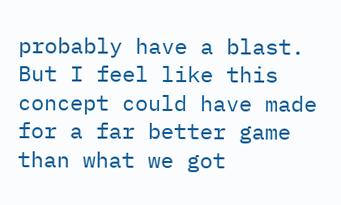probably have a blast. But I feel like this concept could have made for a far better game than what we got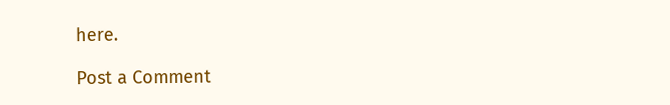here.

Post a Comment